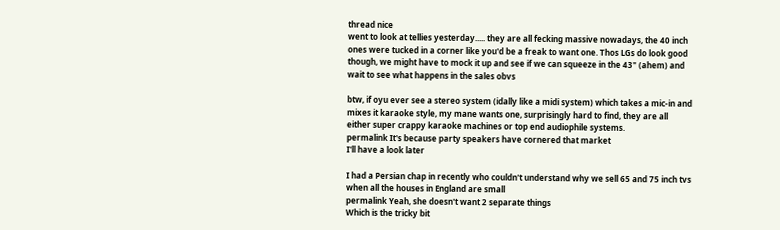thread nice
went to look at tellies yesterday..... they are all fecking massive nowadays, the 40 inch ones were tucked in a corner like you'd be a freak to want one. Thos LGs do look good though, we might have to mock it up and see if we can squeeze in the 43" (ahem) and wait to see what happens in the sales obvs

btw, if oyu ever see a stereo system (idally like a midi system) which takes a mic-in and mixes it karaoke style, my mane wants one, surprisingly hard to find, they are all either super crappy karaoke machines or top end audiophile systems.
permalink It's because party speakers have cornered that market
I'll have a look later

I had a Persian chap in recently who couldn't understand why we sell 65 and 75 inch tvs when all the houses in England are small
permalink Yeah, she doesn't want 2 separate things
Which is the tricky bit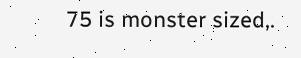75 is monster sized,.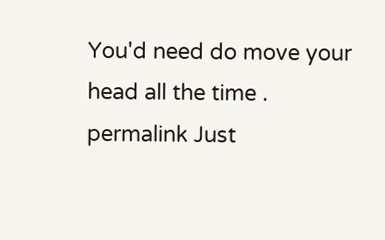You'd need do move your head all the time .
permalink Just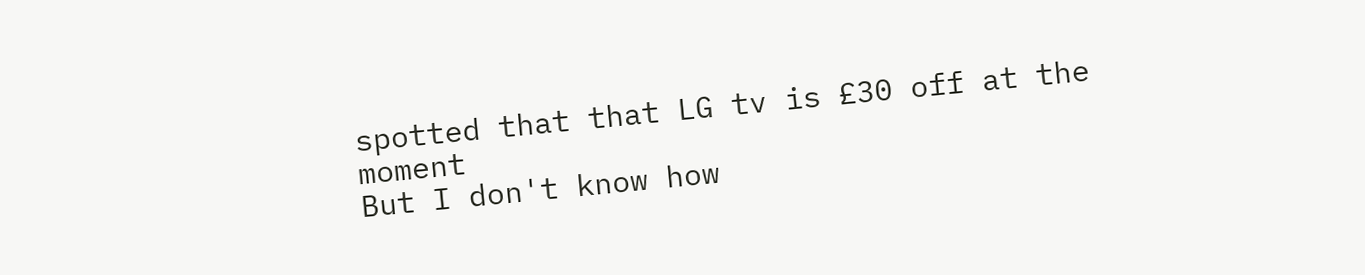spotted that that LG tv is £30 off at the moment
But I don't know how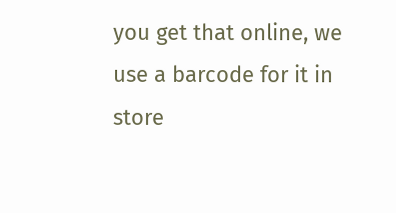you get that online, we use a barcode for it in store